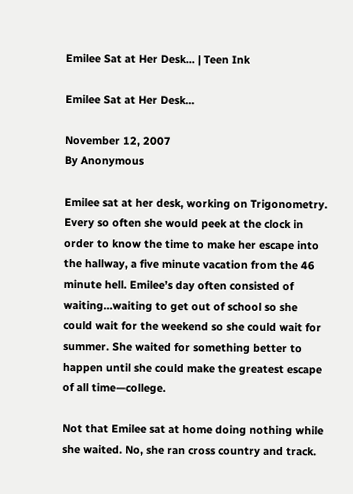Emilee Sat at Her Desk... | Teen Ink

Emilee Sat at Her Desk...

November 12, 2007
By Anonymous

Emilee sat at her desk, working on Trigonometry. Every so often she would peek at the clock in order to know the time to make her escape into the hallway, a five minute vacation from the 46 minute hell. Emilee’s day often consisted of waiting…waiting to get out of school so she could wait for the weekend so she could wait for summer. She waited for something better to happen until she could make the greatest escape of all time—college.

Not that Emilee sat at home doing nothing while she waited. No, she ran cross country and track.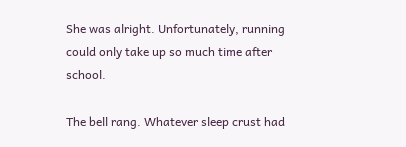She was alright. Unfortunately, running could only take up so much time after school.

The bell rang. Whatever sleep crust had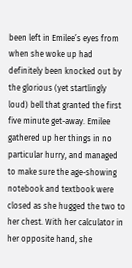been left in Emilee’s eyes from when she woke up had definitely been knocked out by the glorious (yet startlingly loud) bell that granted the first five minute get-away. Emilee gathered up her things in no particular hurry, and managed to make sure the age-showing notebook and textbook were closed as she hugged the two to her chest. With her calculator in her opposite hand, she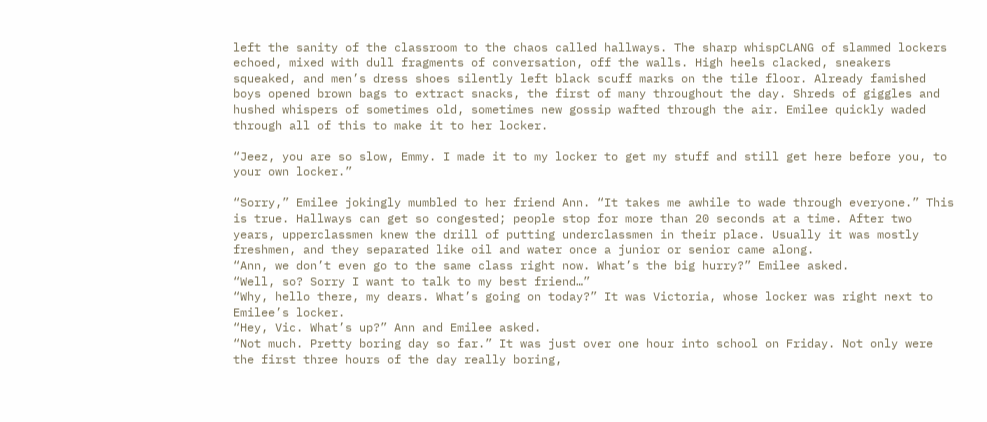left the sanity of the classroom to the chaos called hallways. The sharp whispCLANG of slammed lockers echoed, mixed with dull fragments of conversation, off the walls. High heels clacked, sneakers squeaked, and men’s dress shoes silently left black scuff marks on the tile floor. Already famished boys opened brown bags to extract snacks, the first of many throughout the day. Shreds of giggles and hushed whispers of sometimes old, sometimes new gossip wafted through the air. Emilee quickly waded through all of this to make it to her locker.

“Jeez, you are so slow, Emmy. I made it to my locker to get my stuff and still get here before you, to your own locker.”

“Sorry,” Emilee jokingly mumbled to her friend Ann. “It takes me awhile to wade through everyone.” This is true. Hallways can get so congested; people stop for more than 20 seconds at a time. After two years, upperclassmen knew the drill of putting underclassmen in their place. Usually it was mostly freshmen, and they separated like oil and water once a junior or senior came along.
“Ann, we don’t even go to the same class right now. What’s the big hurry?” Emilee asked.
“Well, so? Sorry I want to talk to my best friend…”
“Why, hello there, my dears. What’s going on today?” It was Victoria, whose locker was right next to Emilee’s locker.
“Hey, Vic. What’s up?” Ann and Emilee asked.
“Not much. Pretty boring day so far.” It was just over one hour into school on Friday. Not only were the first three hours of the day really boring,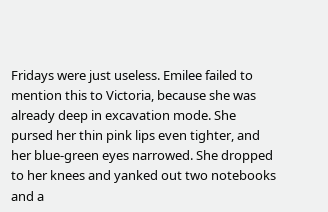Fridays were just useless. Emilee failed to mention this to Victoria, because she was already deep in excavation mode. She pursed her thin pink lips even tighter, and her blue-green eyes narrowed. She dropped to her knees and yanked out two notebooks and a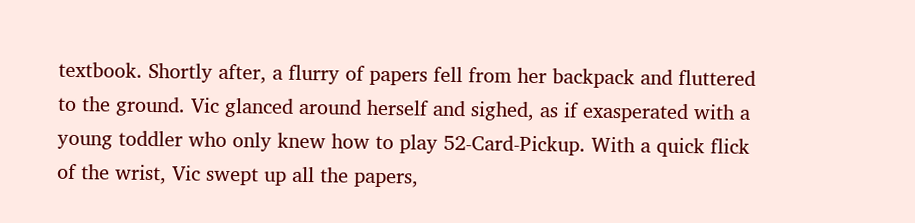textbook. Shortly after, a flurry of papers fell from her backpack and fluttered to the ground. Vic glanced around herself and sighed, as if exasperated with a young toddler who only knew how to play 52-Card-Pickup. With a quick flick of the wrist, Vic swept up all the papers,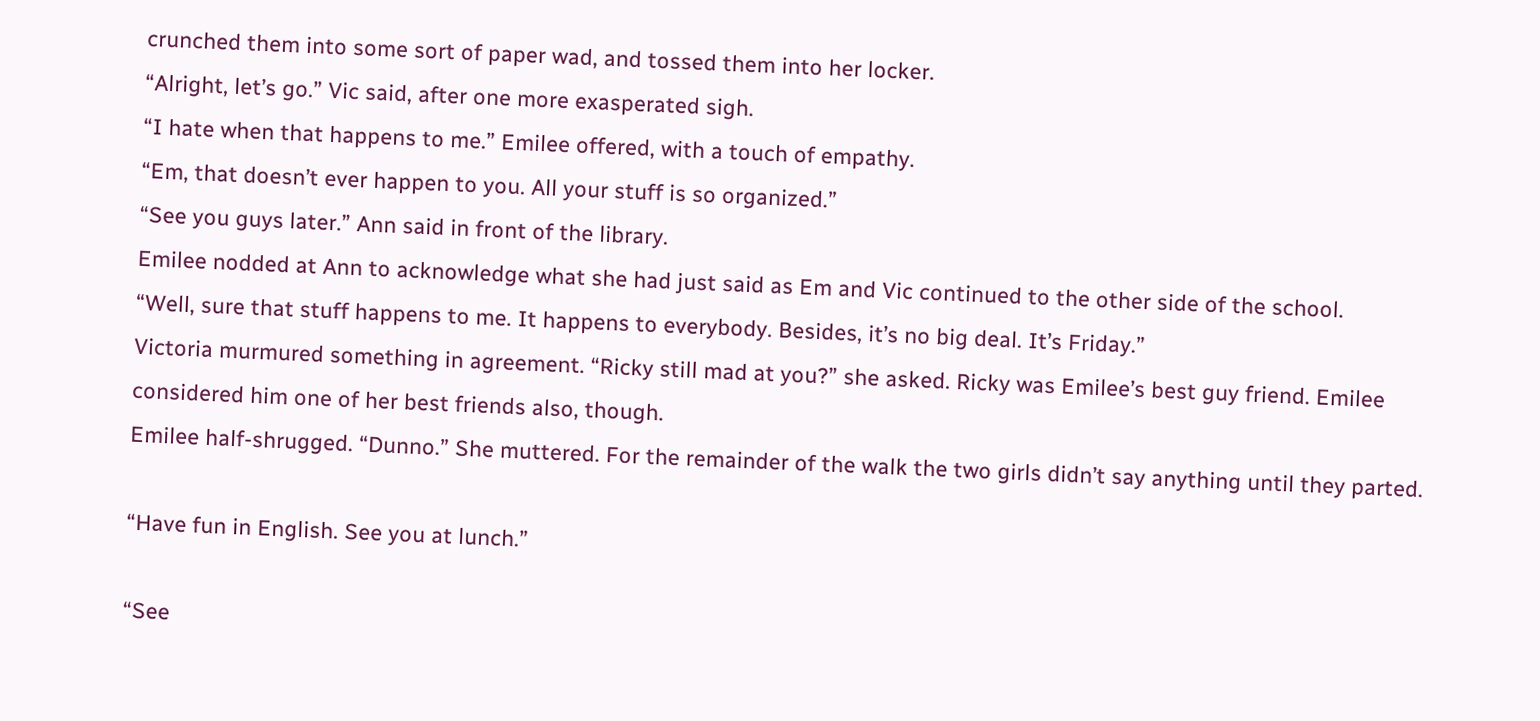crunched them into some sort of paper wad, and tossed them into her locker.
“Alright, let’s go.” Vic said, after one more exasperated sigh.
“I hate when that happens to me.” Emilee offered, with a touch of empathy.
“Em, that doesn’t ever happen to you. All your stuff is so organized.”
“See you guys later.” Ann said in front of the library.
Emilee nodded at Ann to acknowledge what she had just said as Em and Vic continued to the other side of the school.
“Well, sure that stuff happens to me. It happens to everybody. Besides, it’s no big deal. It’s Friday.”
Victoria murmured something in agreement. “Ricky still mad at you?” she asked. Ricky was Emilee’s best guy friend. Emilee considered him one of her best friends also, though.
Emilee half-shrugged. “Dunno.” She muttered. For the remainder of the walk the two girls didn’t say anything until they parted.

“Have fun in English. See you at lunch.”

“See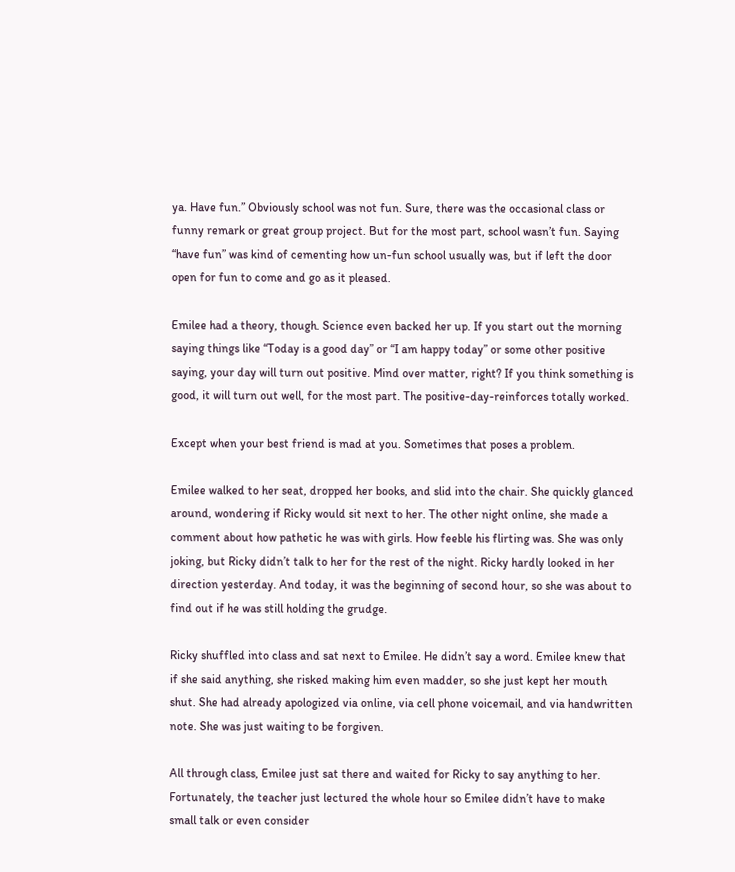ya. Have fun.” Obviously school was not fun. Sure, there was the occasional class or funny remark or great group project. But for the most part, school wasn’t fun. Saying “have fun” was kind of cementing how un-fun school usually was, but if left the door open for fun to come and go as it pleased.

Emilee had a theory, though. Science even backed her up. If you start out the morning saying things like “Today is a good day” or “I am happy today” or some other positive saying, your day will turn out positive. Mind over matter, right? If you think something is good, it will turn out well, for the most part. The positive-day-reinforces totally worked.

Except when your best friend is mad at you. Sometimes that poses a problem.

Emilee walked to her seat, dropped her books, and slid into the chair. She quickly glanced around, wondering if Ricky would sit next to her. The other night online, she made a comment about how pathetic he was with girls. How feeble his flirting was. She was only joking, but Ricky didn’t talk to her for the rest of the night. Ricky hardly looked in her direction yesterday. And today, it was the beginning of second hour, so she was about to find out if he was still holding the grudge.

Ricky shuffled into class and sat next to Emilee. He didn’t say a word. Emilee knew that if she said anything, she risked making him even madder, so she just kept her mouth shut. She had already apologized via online, via cell phone voicemail, and via handwritten note. She was just waiting to be forgiven.

All through class, Emilee just sat there and waited for Ricky to say anything to her. Fortunately, the teacher just lectured the whole hour so Emilee didn’t have to make small talk or even consider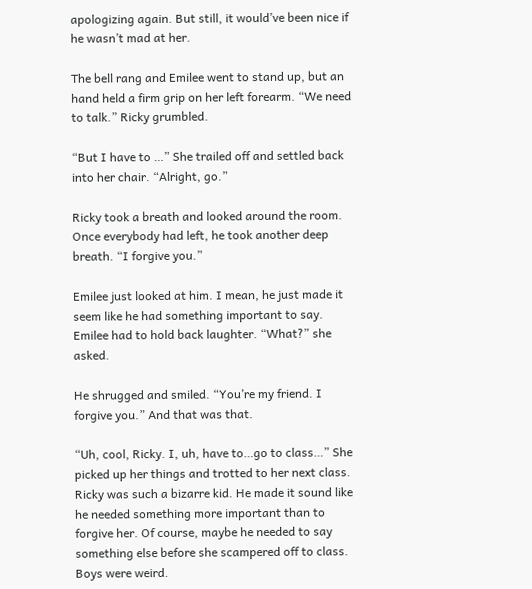apologizing again. But still, it would’ve been nice if he wasn’t mad at her.

The bell rang and Emilee went to stand up, but an hand held a firm grip on her left forearm. “We need to talk.” Ricky grumbled.

“But I have to …” She trailed off and settled back into her chair. “Alright, go.”

Ricky took a breath and looked around the room. Once everybody had left, he took another deep breath. “I forgive you.”

Emilee just looked at him. I mean, he just made it seem like he had something important to say. Emilee had to hold back laughter. “What?” she asked.

He shrugged and smiled. “You’re my friend. I forgive you.” And that was that.

“Uh, cool, Ricky. I, uh, have to…go to class…” She picked up her things and trotted to her next class. Ricky was such a bizarre kid. He made it sound like he needed something more important than to forgive her. Of course, maybe he needed to say something else before she scampered off to class. Boys were weird.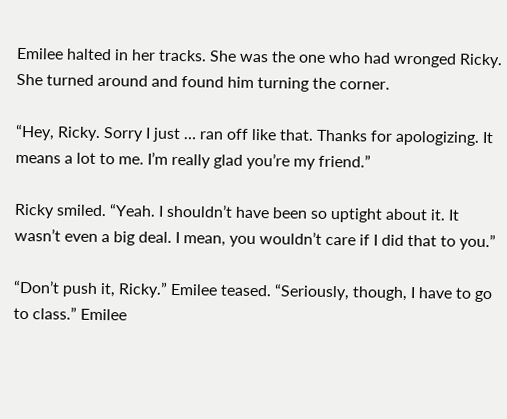Emilee halted in her tracks. She was the one who had wronged Ricky. She turned around and found him turning the corner.

“Hey, Ricky. Sorry I just … ran off like that. Thanks for apologizing. It means a lot to me. I’m really glad you’re my friend.”

Ricky smiled. “Yeah. I shouldn’t have been so uptight about it. It wasn’t even a big deal. I mean, you wouldn’t care if I did that to you.”

“Don’t push it, Ricky.” Emilee teased. “Seriously, though, I have to go to class.” Emilee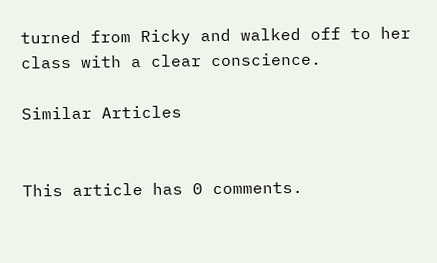turned from Ricky and walked off to her class with a clear conscience.

Similar Articles


This article has 0 comments.